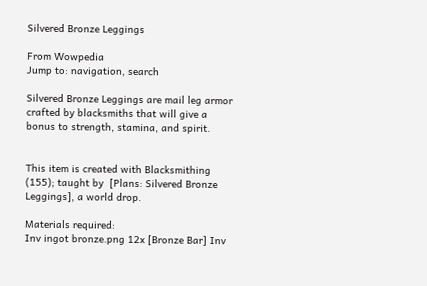Silvered Bronze Leggings

From Wowpedia
Jump to: navigation, search

Silvered Bronze Leggings are mail leg armor crafted by blacksmiths that will give a bonus to strength, stamina, and spirit.


This item is created with Blacksmithing (155); taught by  [Plans: Silvered Bronze Leggings], a world drop.

Materials required:
Inv ingot bronze.png 12x [Bronze Bar] Inv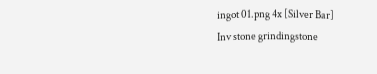ingot 01.png 4x [Silver Bar]
Inv stone grindingstone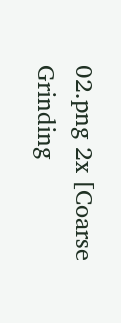02.png 2x [Coarse Grinding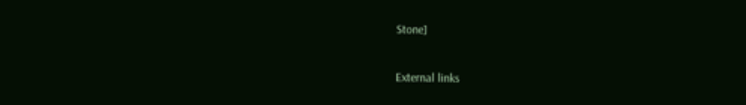Stone]

External links